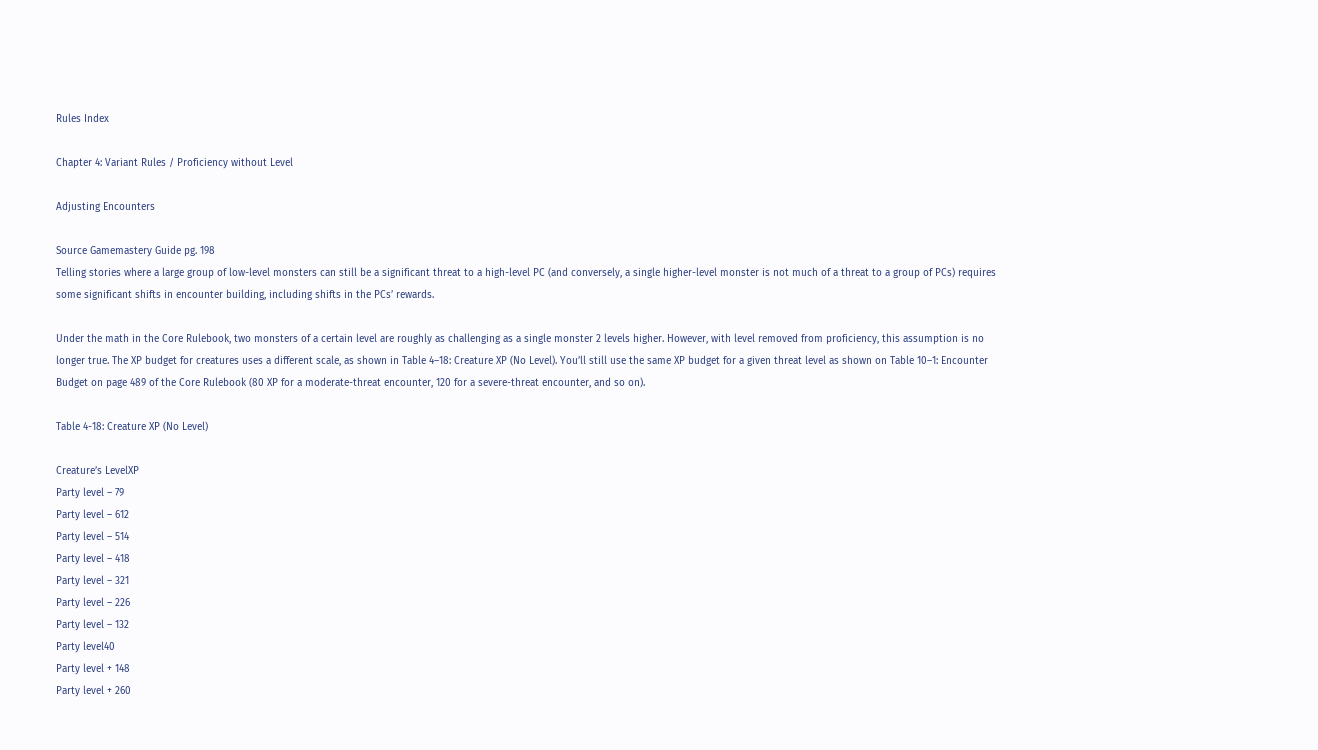Rules Index

Chapter 4: Variant Rules / Proficiency without Level

Adjusting Encounters

Source Gamemastery Guide pg. 198
Telling stories where a large group of low-level monsters can still be a significant threat to a high-level PC (and conversely, a single higher-level monster is not much of a threat to a group of PCs) requires some significant shifts in encounter building, including shifts in the PCs’ rewards.

Under the math in the Core Rulebook, two monsters of a certain level are roughly as challenging as a single monster 2 levels higher. However, with level removed from proficiency, this assumption is no longer true. The XP budget for creatures uses a different scale, as shown in Table 4–18: Creature XP (No Level). You’ll still use the same XP budget for a given threat level as shown on Table 10–1: Encounter Budget on page 489 of the Core Rulebook (80 XP for a moderate-threat encounter, 120 for a severe-threat encounter, and so on).

Table 4-18: Creature XP (No Level)

Creature’s LevelXP
Party level – 79
Party level – 612
Party level – 514
Party level – 418
Party level – 321
Party level – 226
Party level – 132
Party level40
Party level + 148
Party level + 260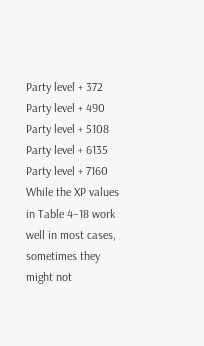Party level + 372
Party level + 490
Party level + 5108
Party level + 6135
Party level + 7160
While the XP values in Table 4–18 work well in most cases, sometimes they might not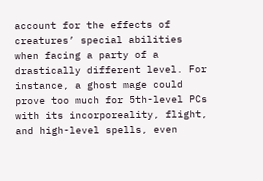account for the effects of creatures’ special abilities when facing a party of a drastically different level. For instance, a ghost mage could prove too much for 5th-level PCs with its incorporeality, flight, and high-level spells, even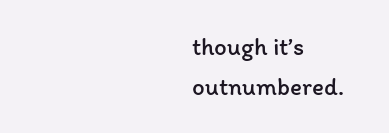though it’s outnumbered.